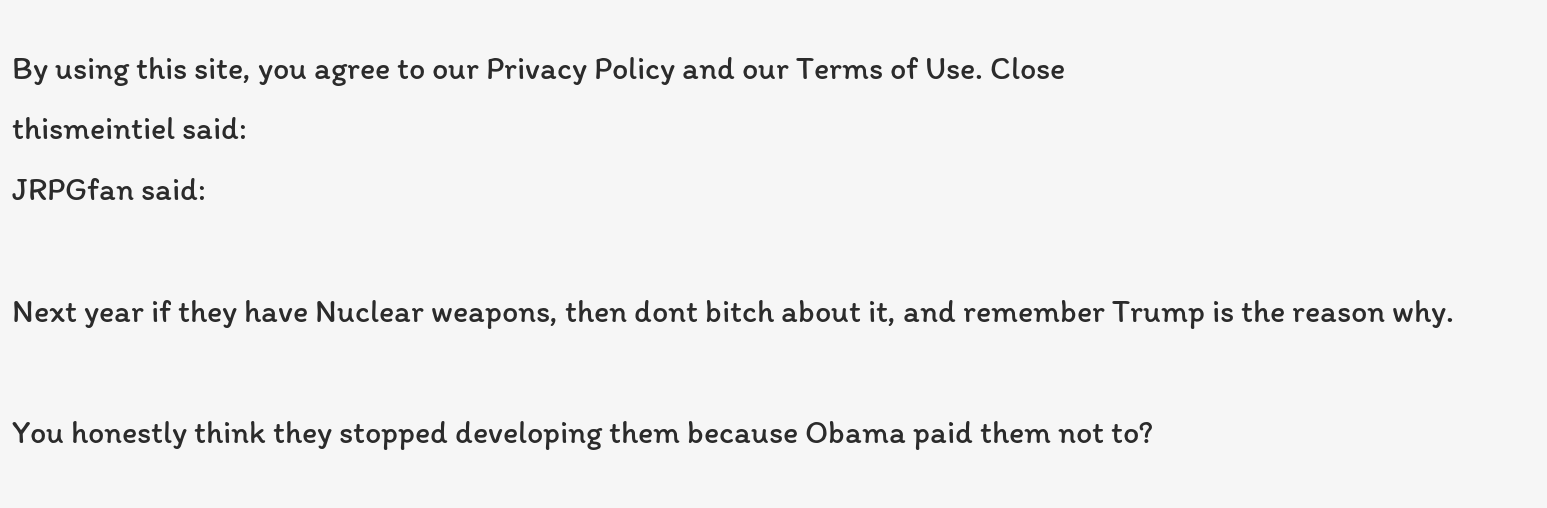By using this site, you agree to our Privacy Policy and our Terms of Use. Close
thismeintiel said:
JRPGfan said:

Next year if they have Nuclear weapons, then dont bitch about it, and remember Trump is the reason why.

You honestly think they stopped developing them because Obama paid them not to?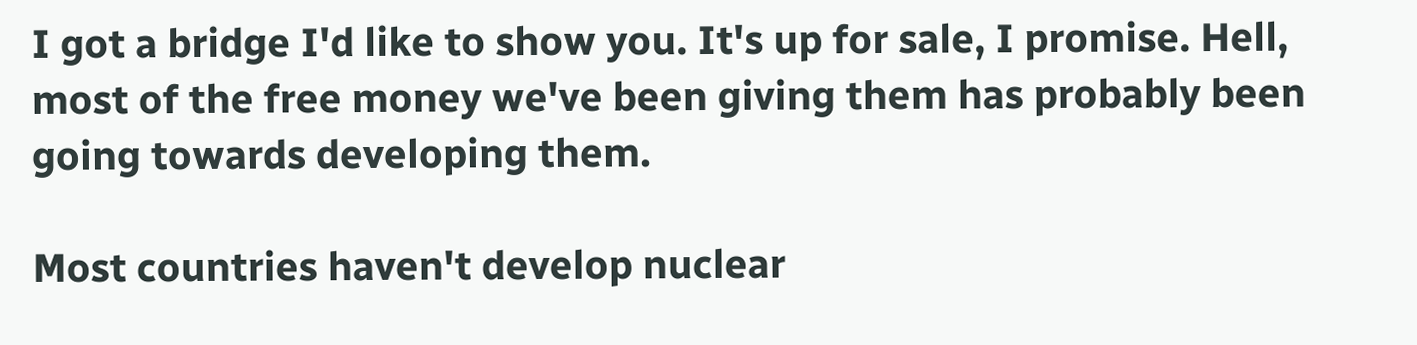I got a bridge I'd like to show you. It's up for sale, I promise. Hell, most of the free money we've been giving them has probably been going towards developing them.

Most countries haven't develop nuclear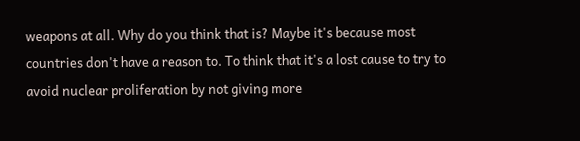weapons at all. Why do you think that is? Maybe it's because most countries don't have a reason to. To think that it's a lost cause to try to avoid nuclear proliferation by not giving more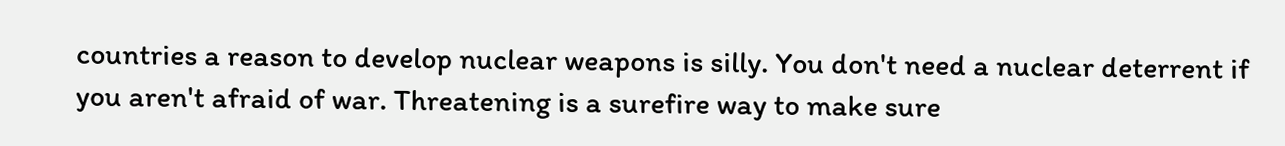countries a reason to develop nuclear weapons is silly. You don't need a nuclear deterrent if you aren't afraid of war. Threatening is a surefire way to make sure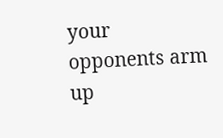your opponents arm up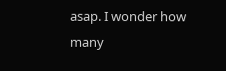asap. I wonder how many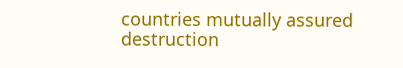countries mutually assured destruction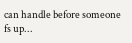can handle before someone fs up...